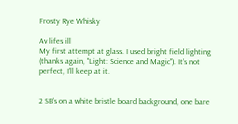Frosty Rye Whisky

Av lifes ill
My first attempt at glass. I used bright field lighting (thanks again, "Light: Science and Magic"). It’s not perfect, I’ll keep at it.


2 SB’s on a white bristle board background, one bare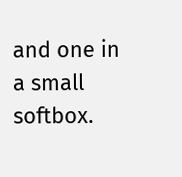and one in a small softbox.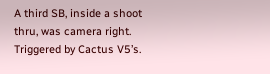A third SB, inside a shoot thru, was camera right. Triggered by Cactus V5’s.